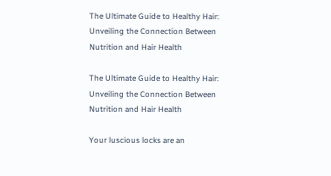The Ultimate Guide to Healthy Hair: Unveiling the Connection Between Nutrition and Hair Health

The Ultimate Guide to Healthy Hair: Unveiling the Connection Between Nutrition and Hair Health

Your luscious locks are an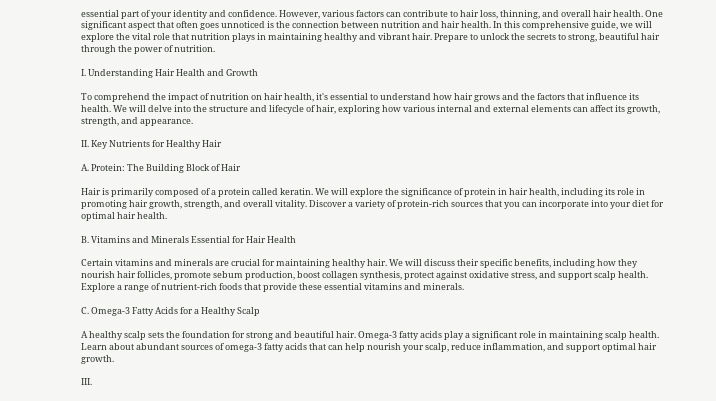essential part of your identity and confidence. However, various factors can contribute to hair loss, thinning, and overall hair health. One significant aspect that often goes unnoticed is the connection between nutrition and hair health. In this comprehensive guide, we will explore the vital role that nutrition plays in maintaining healthy and vibrant hair. Prepare to unlock the secrets to strong, beautiful hair through the power of nutrition.

I. Understanding Hair Health and Growth

To comprehend the impact of nutrition on hair health, it's essential to understand how hair grows and the factors that influence its health. We will delve into the structure and lifecycle of hair, exploring how various internal and external elements can affect its growth, strength, and appearance.

II. Key Nutrients for Healthy Hair

A. Protein: The Building Block of Hair

Hair is primarily composed of a protein called keratin. We will explore the significance of protein in hair health, including its role in promoting hair growth, strength, and overall vitality. Discover a variety of protein-rich sources that you can incorporate into your diet for optimal hair health.

B. Vitamins and Minerals Essential for Hair Health

Certain vitamins and minerals are crucial for maintaining healthy hair. We will discuss their specific benefits, including how they nourish hair follicles, promote sebum production, boost collagen synthesis, protect against oxidative stress, and support scalp health. Explore a range of nutrient-rich foods that provide these essential vitamins and minerals.

C. Omega-3 Fatty Acids for a Healthy Scalp

A healthy scalp sets the foundation for strong and beautiful hair. Omega-3 fatty acids play a significant role in maintaining scalp health. Learn about abundant sources of omega-3 fatty acids that can help nourish your scalp, reduce inflammation, and support optimal hair growth.

III.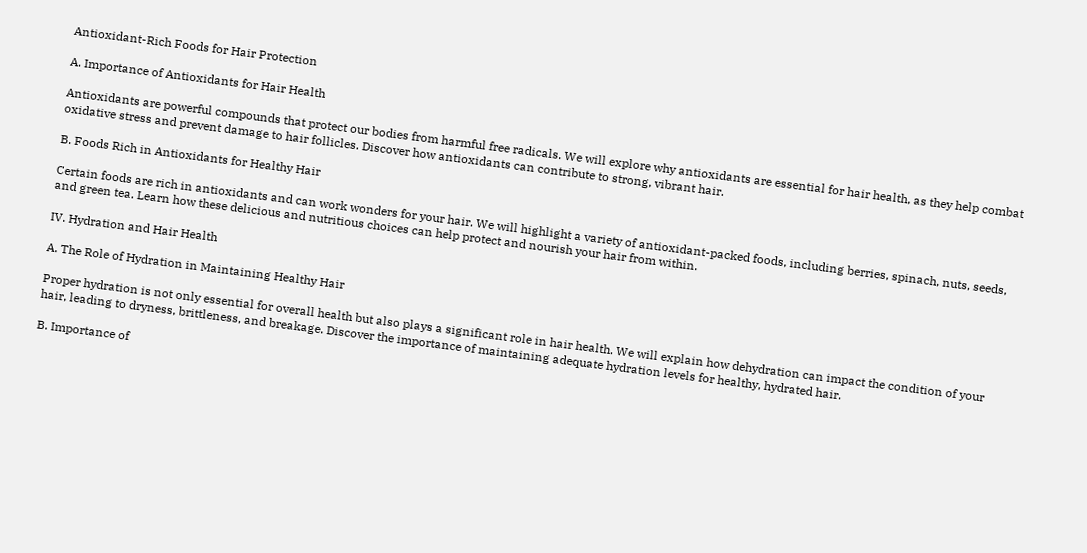Antioxidant-Rich Foods for Hair Protection

A. Importance of Antioxidants for Hair Health

Antioxidants are powerful compounds that protect our bodies from harmful free radicals. We will explore why antioxidants are essential for hair health, as they help combat oxidative stress and prevent damage to hair follicles. Discover how antioxidants can contribute to strong, vibrant hair.

B. Foods Rich in Antioxidants for Healthy Hair

Certain foods are rich in antioxidants and can work wonders for your hair. We will highlight a variety of antioxidant-packed foods, including berries, spinach, nuts, seeds, and green tea. Learn how these delicious and nutritious choices can help protect and nourish your hair from within.

IV. Hydration and Hair Health

A. The Role of Hydration in Maintaining Healthy Hair

Proper hydration is not only essential for overall health but also plays a significant role in hair health. We will explain how dehydration can impact the condition of your hair, leading to dryness, brittleness, and breakage. Discover the importance of maintaining adequate hydration levels for healthy, hydrated hair.

B. Importance of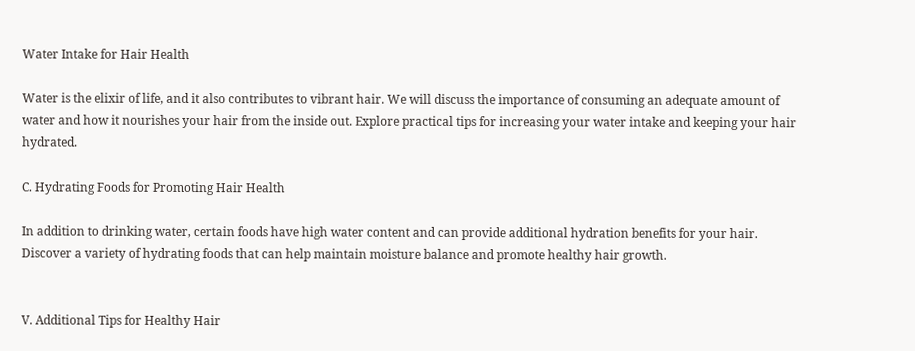Water Intake for Hair Health

Water is the elixir of life, and it also contributes to vibrant hair. We will discuss the importance of consuming an adequate amount of water and how it nourishes your hair from the inside out. Explore practical tips for increasing your water intake and keeping your hair hydrated.

C. Hydrating Foods for Promoting Hair Health

In addition to drinking water, certain foods have high water content and can provide additional hydration benefits for your hair. Discover a variety of hydrating foods that can help maintain moisture balance and promote healthy hair growth.


V. Additional Tips for Healthy Hair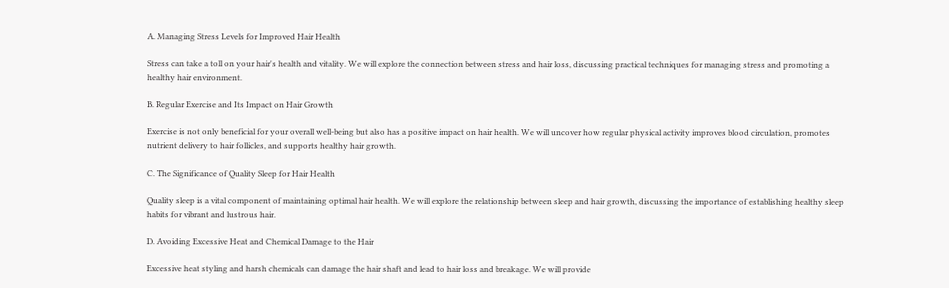A. Managing Stress Levels for Improved Hair Health

Stress can take a toll on your hair's health and vitality. We will explore the connection between stress and hair loss, discussing practical techniques for managing stress and promoting a healthy hair environment.

B. Regular Exercise and Its Impact on Hair Growth

Exercise is not only beneficial for your overall well-being but also has a positive impact on hair health. We will uncover how regular physical activity improves blood circulation, promotes nutrient delivery to hair follicles, and supports healthy hair growth.

C. The Significance of Quality Sleep for Hair Health

Quality sleep is a vital component of maintaining optimal hair health. We will explore the relationship between sleep and hair growth, discussing the importance of establishing healthy sleep habits for vibrant and lustrous hair.

D. Avoiding Excessive Heat and Chemical Damage to the Hair

Excessive heat styling and harsh chemicals can damage the hair shaft and lead to hair loss and breakage. We will provide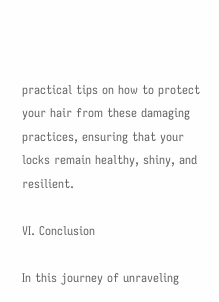practical tips on how to protect your hair from these damaging practices, ensuring that your locks remain healthy, shiny, and resilient.

VI. Conclusion

In this journey of unraveling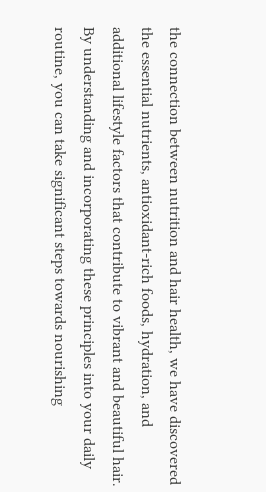the connection between nutrition and hair health, we have discovered the essential nutrients, antioxidant-rich foods, hydration, and additional lifestyle factors that contribute to vibrant and beautiful hair. By understanding and incorporating these principles into your daily routine, you can take significant steps towards nourishing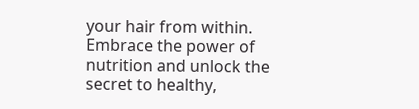your hair from within. Embrace the power of nutrition and unlock the secret to healthy,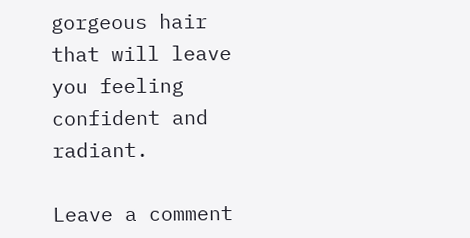gorgeous hair that will leave you feeling confident and radiant.

Leave a comment